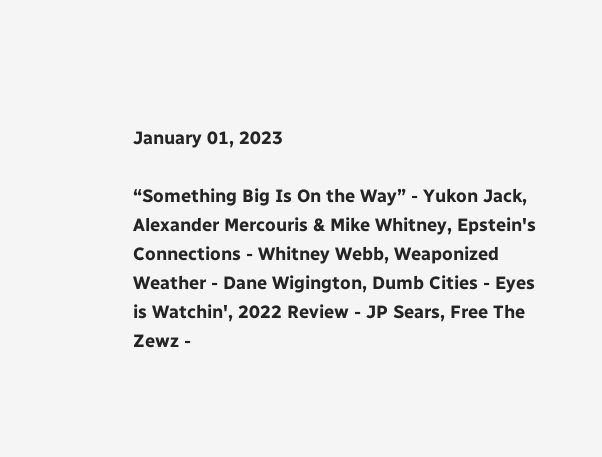January 01, 2023

“Something Big Is On the Way” - Yukon Jack, Alexander Mercouris & Mike Whitney, Epstein's Connections - Whitney Webb, Weaponized Weather - Dane Wigington, Dumb Cities - Eyes is Watchin', 2022 Review - JP Sears, Free The Zewz -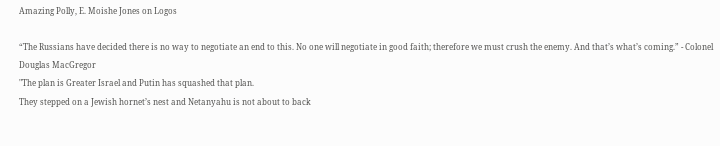Amazing Polly, E. Moishe Jones on Logos

“The Russians have decided there is no way to negotiate an end to this. No one will negotiate in good faith; therefore we must crush the enemy. And that’s what’s coming.” - Colonel Douglas MacGregor
"The plan is Greater Israel and Putin has squashed that plan.
They stepped on a Jewish hornet’s nest and Netanyahu is not about to back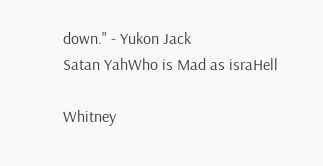down." - Yukon Jack
Satan YahWho is Mad as israHell

Whitney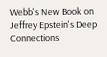Webb's New Book on Jeffrey Epstein's Deep Connections